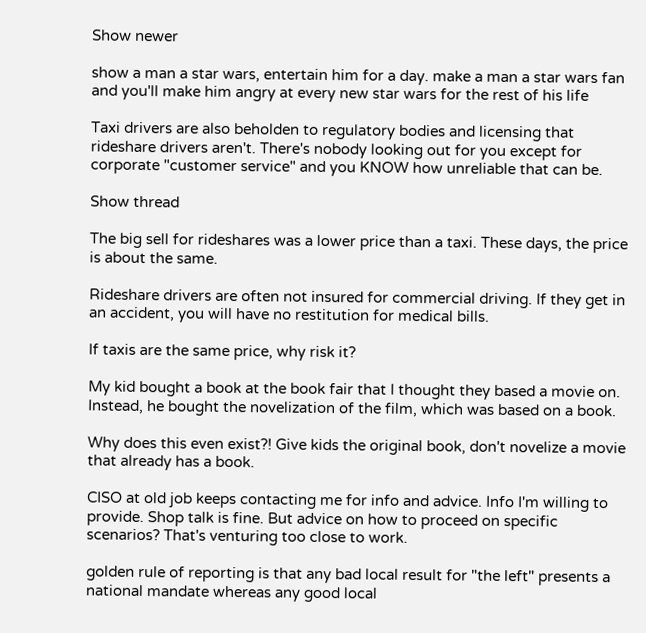Show newer

show a man a star wars, entertain him for a day. make a man a star wars fan and you'll make him angry at every new star wars for the rest of his life

Taxi drivers are also beholden to regulatory bodies and licensing that rideshare drivers aren't. There's nobody looking out for you except for corporate "customer service" and you KNOW how unreliable that can be.

Show thread

The big sell for rideshares was a lower price than a taxi. These days, the price is about the same.

Rideshare drivers are often not insured for commercial driving. If they get in an accident, you will have no restitution for medical bills.

If taxis are the same price, why risk it?

My kid bought a book at the book fair that I thought they based a movie on. Instead, he bought the novelization of the film, which was based on a book.

Why does this even exist?! Give kids the original book, don't novelize a movie that already has a book.

CISO at old job keeps contacting me for info and advice. Info I'm willing to provide. Shop talk is fine. But advice on how to proceed on specific scenarios? That's venturing too close to work.

golden rule of reporting is that any bad local result for "the left" presents a national mandate whereas any good local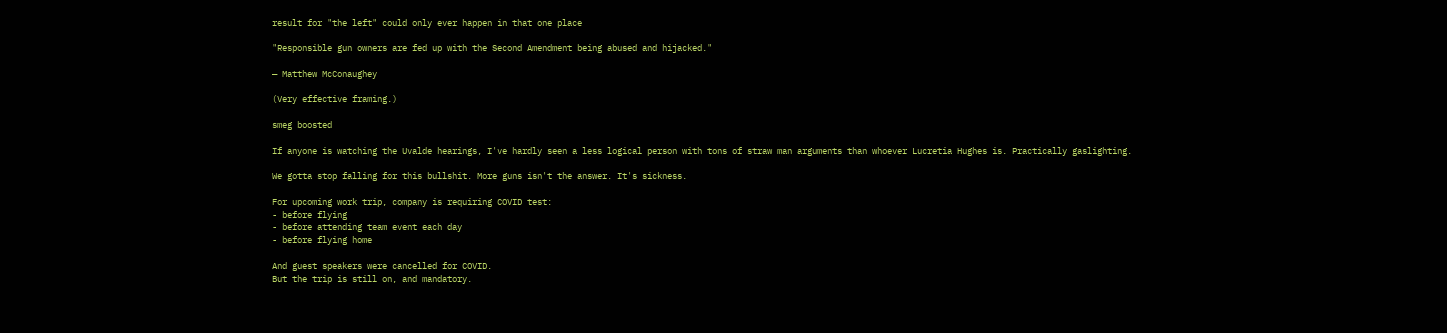result for "the left" could only ever happen in that one place

"Responsible gun owners are fed up with the Second Amendment being abused and hijacked."

— Matthew McConaughey

(Very effective framing.)

smeg boosted

If anyone is watching the Uvalde hearings, I've hardly seen a less logical person with tons of straw man arguments than whoever Lucretia Hughes is. Practically gaslighting.

We gotta stop falling for this bullshit. More guns isn't the answer. It's sickness.

For upcoming work trip, company is requiring COVID test:
- before flying
- before attending team event each day
- before flying home

And guest speakers were cancelled for COVID.
But the trip is still on, and mandatory.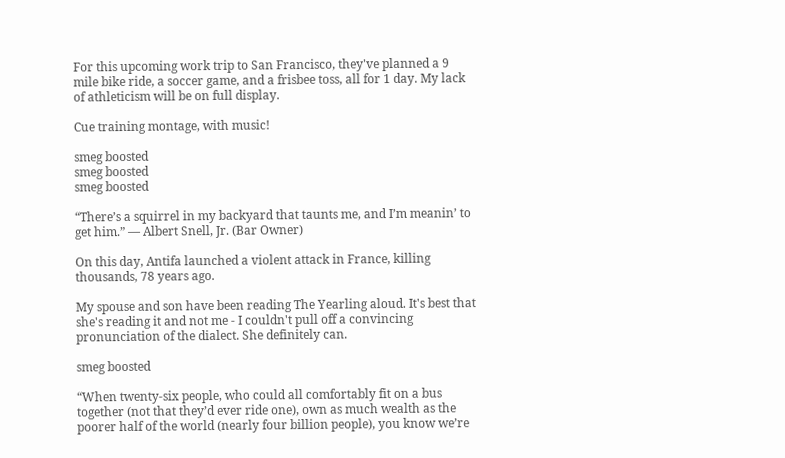For this upcoming work trip to San Francisco, they've planned a 9 mile bike ride, a soccer game, and a frisbee toss, all for 1 day. My lack of athleticism will be on full display.

Cue training montage, with music!

smeg boosted
smeg boosted
smeg boosted

“There’s a squirrel in my backyard that taunts me, and I’m meanin’ to get him.” — Albert Snell, Jr. (Bar Owner)

On this day, Antifa launched a violent attack in France, killing thousands, 78 years ago.

My spouse and son have been reading The Yearling aloud. It's best that she's reading it and not me - I couldn't pull off a convincing pronunciation of the dialect. She definitely can.

smeg boosted

“When twenty-six people, who could all comfortably fit on a bus together (not that they’d ever ride one), own as much wealth as the poorer half of the world (nearly four billion people), you know we’re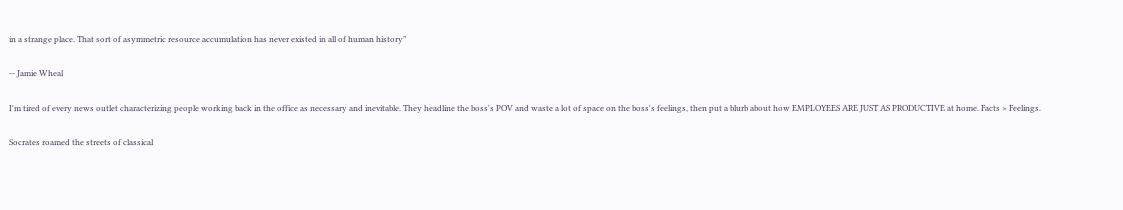in a strange place. That sort of asymmetric resource accumulation has never existed in all of human history”

-- Jamie Wheal

I'm tired of every news outlet characterizing people working back in the office as necessary and inevitable. They headline the boss's POV and waste a lot of space on the boss's feelings, then put a blurb about how EMPLOYEES ARE JUST AS PRODUCTIVE at home. Facts > Feelings.

Socrates roamed the streets of classical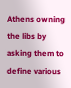Athens owning the libs by asking them to define various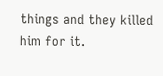things and they killed him for it.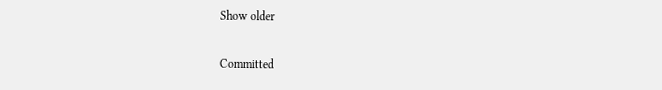Show older

Committed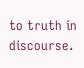to truth in discourse.